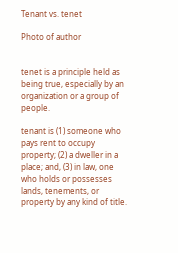Tenant vs. tenet

Photo of author


tenet is a principle held as being true, especially by an organization or a group of people.

tenant is (1) someone who pays rent to occupy property; (2) a dweller in a place; and, (3) in law, one who holds or possesses lands, tenements, or property by any kind of title.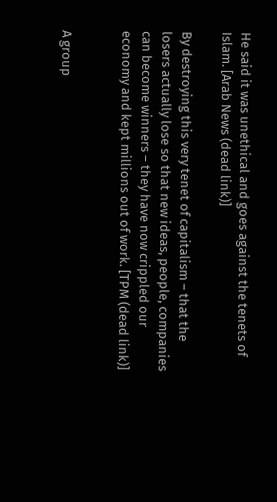He said it was unethical and goes against the tenets of Islam. [Arab News (dead link)]

By destroying this very tenet of capitalism – that the losers actually lose so that new ideas, people, companies can become winners – they have now crippled our economy and kept millions out of work. [TPM (dead link)]


A group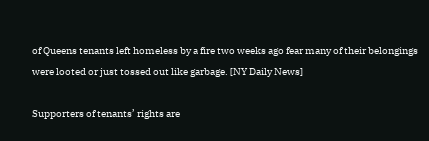of Queens tenants left homeless by a fire two weeks ago fear many of their belongings were looted or just tossed out like garbage. [NY Daily News]

Supporters of tenants’ rights are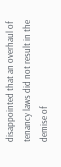disappointed that an overhaul of tenancy laws did not result in the demise of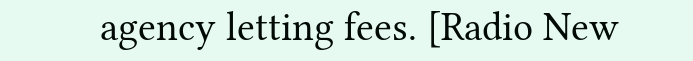agency letting fees. [Radio New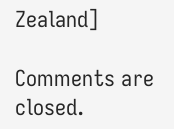Zealand]

Comments are closed.